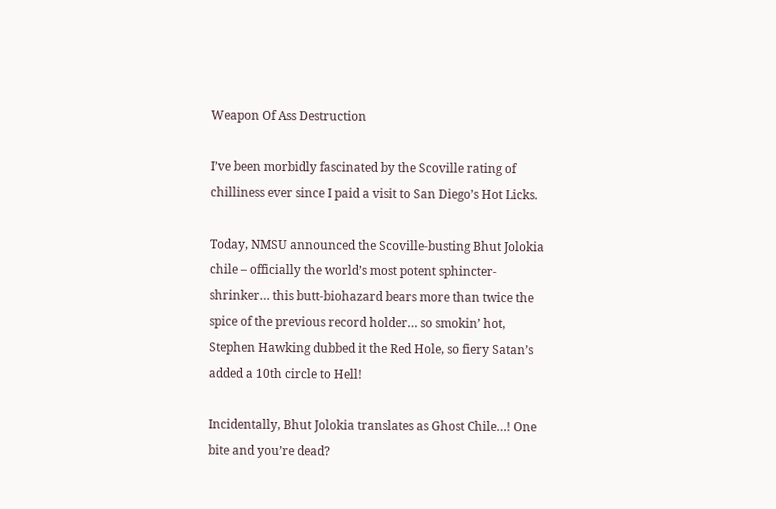Weapon Of Ass Destruction

I’ve been morbidly fascinated by the Scoville rating of chilliness ever since I paid a visit to San Diego’s Hot Licks.

Today, NMSU announced the Scoville-busting Bhut Jolokia chile – officially the world’s most potent sphincter-shrinker… this butt-biohazard bears more than twice the spice of the previous record holder… so smokin’ hot, Stephen Hawking dubbed it the Red Hole, so fiery Satan’s added a 10th circle to Hell!

Incidentally, Bhut Jolokia translates as Ghost Chile…! One bite and you’re dead?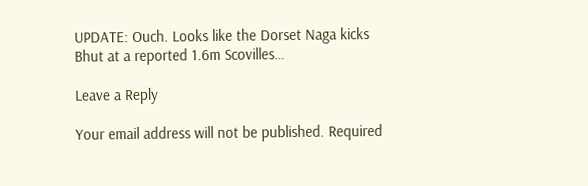UPDATE: Ouch. Looks like the Dorset Naga kicks Bhut at a reported 1.6m Scovilles…

Leave a Reply

Your email address will not be published. Required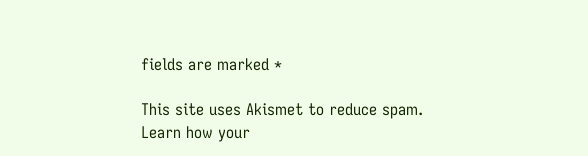fields are marked *

This site uses Akismet to reduce spam. Learn how your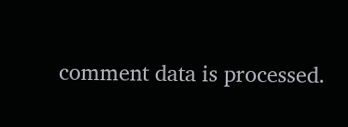comment data is processed.